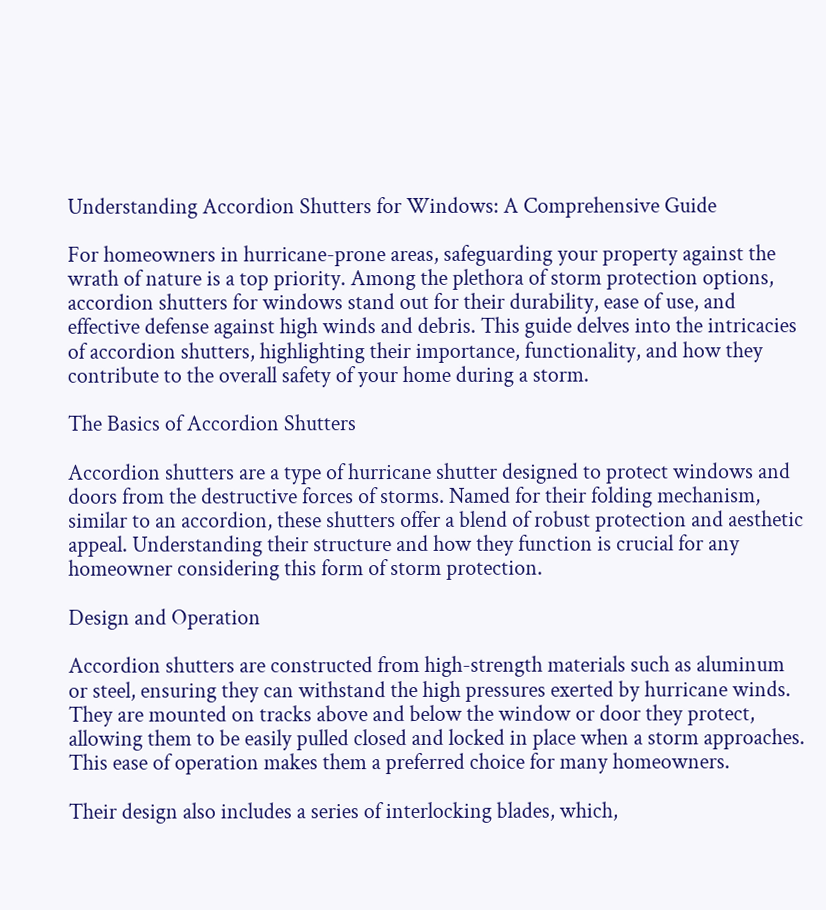Understanding Accordion Shutters for Windows: A Comprehensive Guide

For homeowners in hurricane-prone areas, safeguarding your property against the wrath of nature is a top priority. Among the plethora of storm protection options, accordion shutters for windows stand out for their durability, ease of use, and effective defense against high winds and debris. This guide delves into the intricacies of accordion shutters, highlighting their importance, functionality, and how they contribute to the overall safety of your home during a storm.

The Basics of Accordion Shutters

Accordion shutters are a type of hurricane shutter designed to protect windows and doors from the destructive forces of storms. Named for their folding mechanism, similar to an accordion, these shutters offer a blend of robust protection and aesthetic appeal. Understanding their structure and how they function is crucial for any homeowner considering this form of storm protection.

Design and Operation

Accordion shutters are constructed from high-strength materials such as aluminum or steel, ensuring they can withstand the high pressures exerted by hurricane winds. They are mounted on tracks above and below the window or door they protect, allowing them to be easily pulled closed and locked in place when a storm approaches. This ease of operation makes them a preferred choice for many homeowners.

Their design also includes a series of interlocking blades, which,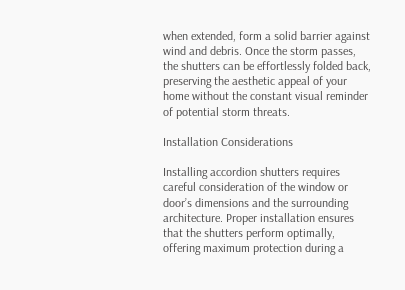when extended, form a solid barrier against wind and debris. Once the storm passes, the shutters can be effortlessly folded back, preserving the aesthetic appeal of your home without the constant visual reminder of potential storm threats.

Installation Considerations

Installing accordion shutters requires careful consideration of the window or door’s dimensions and the surrounding architecture. Proper installation ensures that the shutters perform optimally, offering maximum protection during a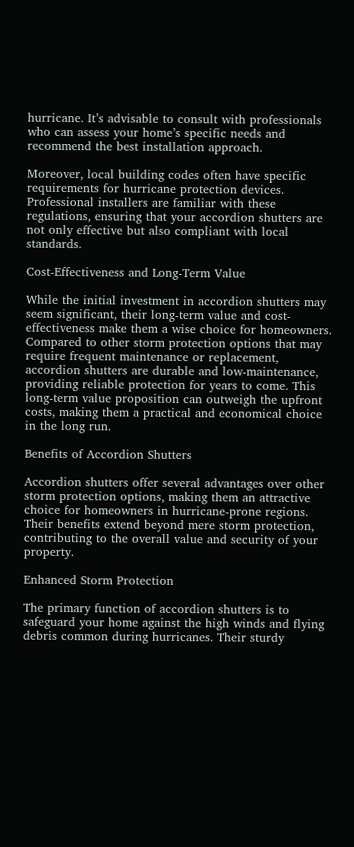hurricane. It’s advisable to consult with professionals who can assess your home’s specific needs and recommend the best installation approach.

Moreover, local building codes often have specific requirements for hurricane protection devices. Professional installers are familiar with these regulations, ensuring that your accordion shutters are not only effective but also compliant with local standards.

Cost-Effectiveness and Long-Term Value

While the initial investment in accordion shutters may seem significant, their long-term value and cost-effectiveness make them a wise choice for homeowners. Compared to other storm protection options that may require frequent maintenance or replacement, accordion shutters are durable and low-maintenance, providing reliable protection for years to come. This long-term value proposition can outweigh the upfront costs, making them a practical and economical choice in the long run.

Benefits of Accordion Shutters

Accordion shutters offer several advantages over other storm protection options, making them an attractive choice for homeowners in hurricane-prone regions. Their benefits extend beyond mere storm protection, contributing to the overall value and security of your property.

Enhanced Storm Protection

The primary function of accordion shutters is to safeguard your home against the high winds and flying debris common during hurricanes. Their sturdy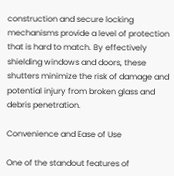construction and secure locking mechanisms provide a level of protection that is hard to match. By effectively shielding windows and doors, these shutters minimize the risk of damage and potential injury from broken glass and debris penetration.

Convenience and Ease of Use

One of the standout features of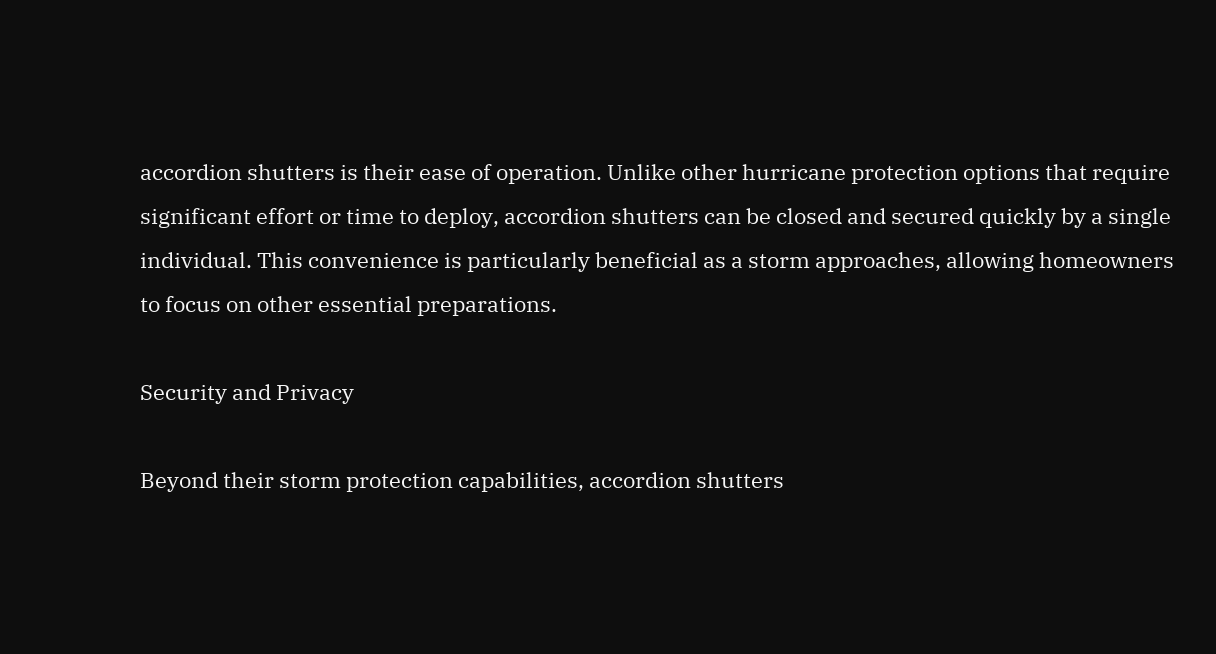accordion shutters is their ease of operation. Unlike other hurricane protection options that require significant effort or time to deploy, accordion shutters can be closed and secured quickly by a single individual. This convenience is particularly beneficial as a storm approaches, allowing homeowners to focus on other essential preparations.

Security and Privacy

Beyond their storm protection capabilities, accordion shutters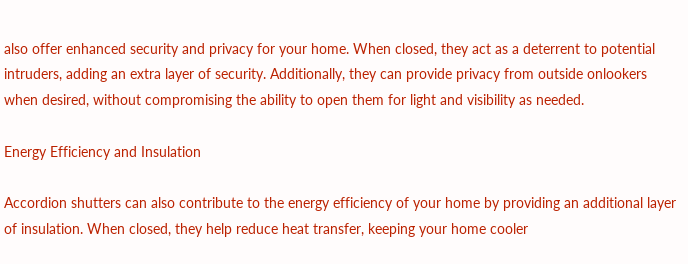also offer enhanced security and privacy for your home. When closed, they act as a deterrent to potential intruders, adding an extra layer of security. Additionally, they can provide privacy from outside onlookers when desired, without compromising the ability to open them for light and visibility as needed.

Energy Efficiency and Insulation

Accordion shutters can also contribute to the energy efficiency of your home by providing an additional layer of insulation. When closed, they help reduce heat transfer, keeping your home cooler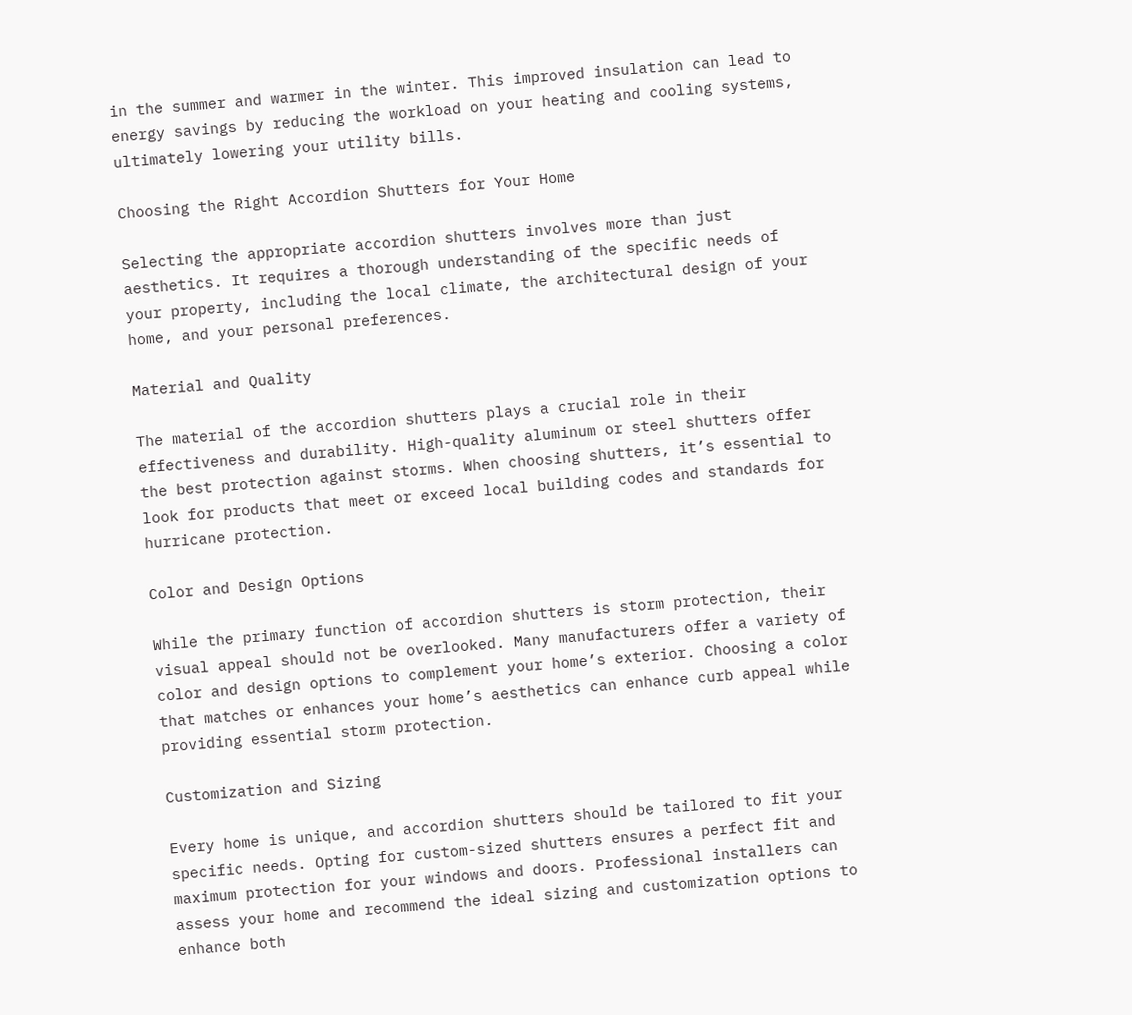in the summer and warmer in the winter. This improved insulation can lead to energy savings by reducing the workload on your heating and cooling systems, ultimately lowering your utility bills.

Choosing the Right Accordion Shutters for Your Home

Selecting the appropriate accordion shutters involves more than just aesthetics. It requires a thorough understanding of the specific needs of your property, including the local climate, the architectural design of your home, and your personal preferences.

Material and Quality

The material of the accordion shutters plays a crucial role in their effectiveness and durability. High-quality aluminum or steel shutters offer the best protection against storms. When choosing shutters, it’s essential to look for products that meet or exceed local building codes and standards for hurricane protection.

Color and Design Options

While the primary function of accordion shutters is storm protection, their visual appeal should not be overlooked. Many manufacturers offer a variety of color and design options to complement your home’s exterior. Choosing a color that matches or enhances your home’s aesthetics can enhance curb appeal while providing essential storm protection.

Customization and Sizing

Every home is unique, and accordion shutters should be tailored to fit your specific needs. Opting for custom-sized shutters ensures a perfect fit and maximum protection for your windows and doors. Professional installers can assess your home and recommend the ideal sizing and customization options to enhance both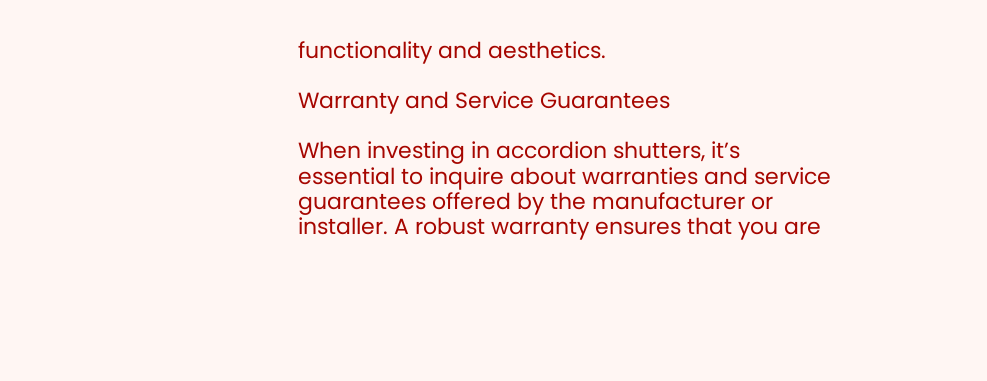functionality and aesthetics.

Warranty and Service Guarantees

When investing in accordion shutters, it’s essential to inquire about warranties and service guarantees offered by the manufacturer or installer. A robust warranty ensures that you are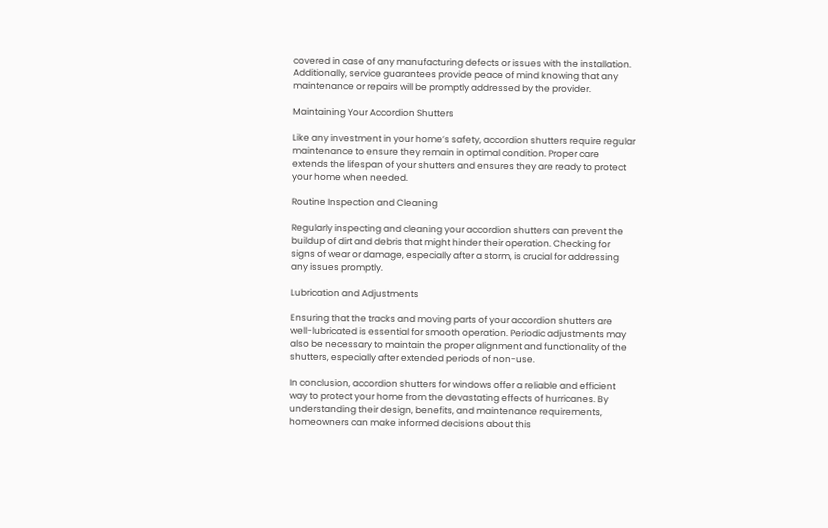covered in case of any manufacturing defects or issues with the installation. Additionally, service guarantees provide peace of mind knowing that any maintenance or repairs will be promptly addressed by the provider.

Maintaining Your Accordion Shutters

Like any investment in your home’s safety, accordion shutters require regular maintenance to ensure they remain in optimal condition. Proper care extends the lifespan of your shutters and ensures they are ready to protect your home when needed.

Routine Inspection and Cleaning

Regularly inspecting and cleaning your accordion shutters can prevent the buildup of dirt and debris that might hinder their operation. Checking for signs of wear or damage, especially after a storm, is crucial for addressing any issues promptly.

Lubrication and Adjustments

Ensuring that the tracks and moving parts of your accordion shutters are well-lubricated is essential for smooth operation. Periodic adjustments may also be necessary to maintain the proper alignment and functionality of the shutters, especially after extended periods of non-use.

In conclusion, accordion shutters for windows offer a reliable and efficient way to protect your home from the devastating effects of hurricanes. By understanding their design, benefits, and maintenance requirements, homeowners can make informed decisions about this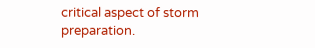critical aspect of storm preparation.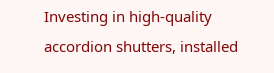Investing in high-quality accordion shutters, installed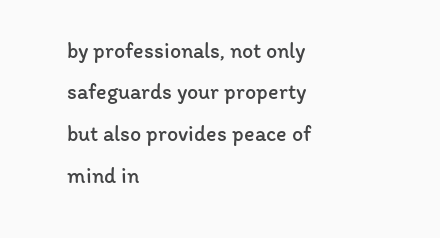by professionals, not only safeguards your property but also provides peace of mind in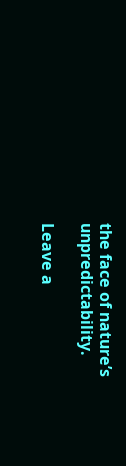the face of nature’s unpredictability.

Leave a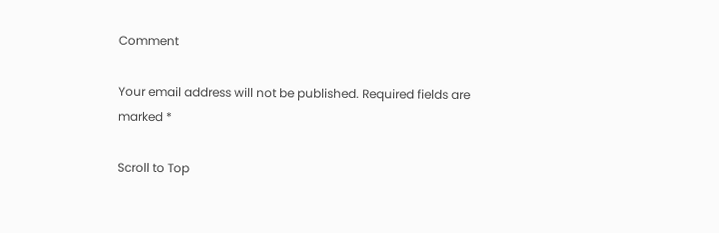Comment

Your email address will not be published. Required fields are marked *

Scroll to Top